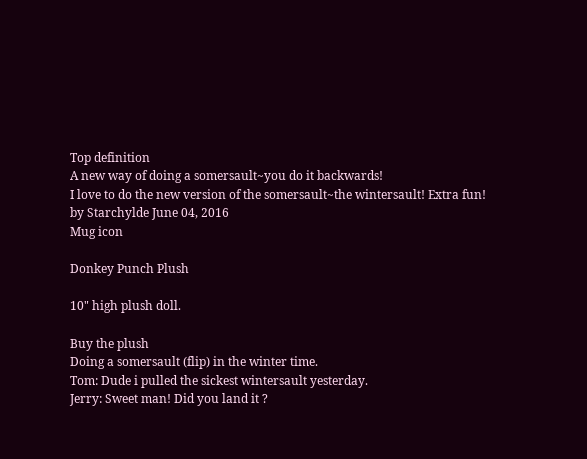Top definition
A new way of doing a somersault~you do it backwards!
I love to do the new version of the somersault~the wintersault! Extra fun!
by Starchylde June 04, 2016
Mug icon

Donkey Punch Plush

10" high plush doll.

Buy the plush
Doing a somersault (flip) in the winter time.
Tom: Dude i pulled the sickest wintersault yesterday.
Jerry: Sweet man! Did you land it ?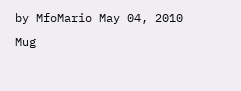by MfoMario May 04, 2010
Mug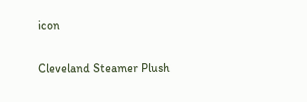icon

Cleveland Steamer Plush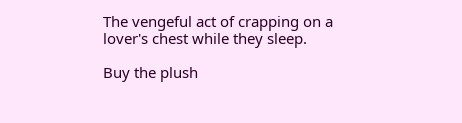The vengeful act of crapping on a lover's chest while they sleep.

Buy the plush